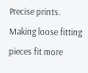Precise prints. Making loose fitting pieces fit more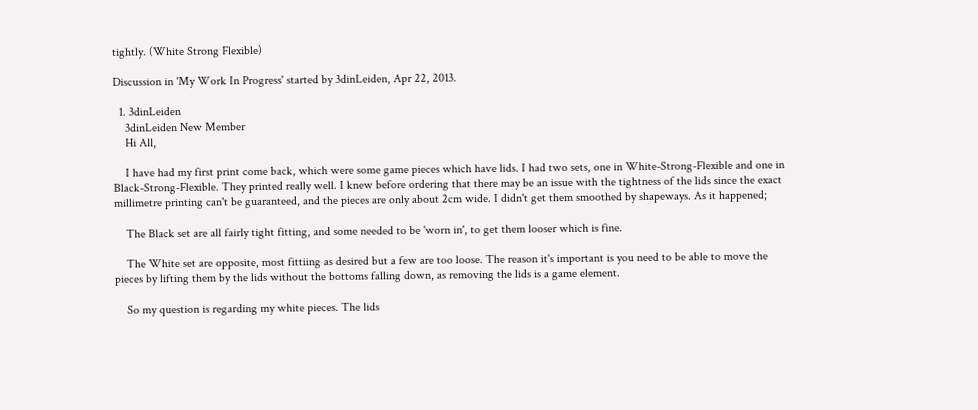tightly. (White Strong Flexible)

Discussion in 'My Work In Progress' started by 3dinLeiden, Apr 22, 2013.

  1. 3dinLeiden
    3dinLeiden New Member
    Hi All,

    I have had my first print come back, which were some game pieces which have lids. I had two sets, one in White-Strong-Flexible and one in Black-Strong-Flexible. They printed really well. I knew before ordering that there may be an issue with the tightness of the lids since the exact millimetre printing can't be guaranteed, and the pieces are only about 2cm wide. I didn't get them smoothed by shapeways. As it happened;

    The Black set are all fairly tight fitting, and some needed to be 'worn in', to get them looser which is fine.

    The White set are opposite, most fittiing as desired but a few are too loose. The reason it's important is you need to be able to move the pieces by lifting them by the lids without the bottoms falling down, as removing the lids is a game element.

    So my question is regarding my white pieces. The lids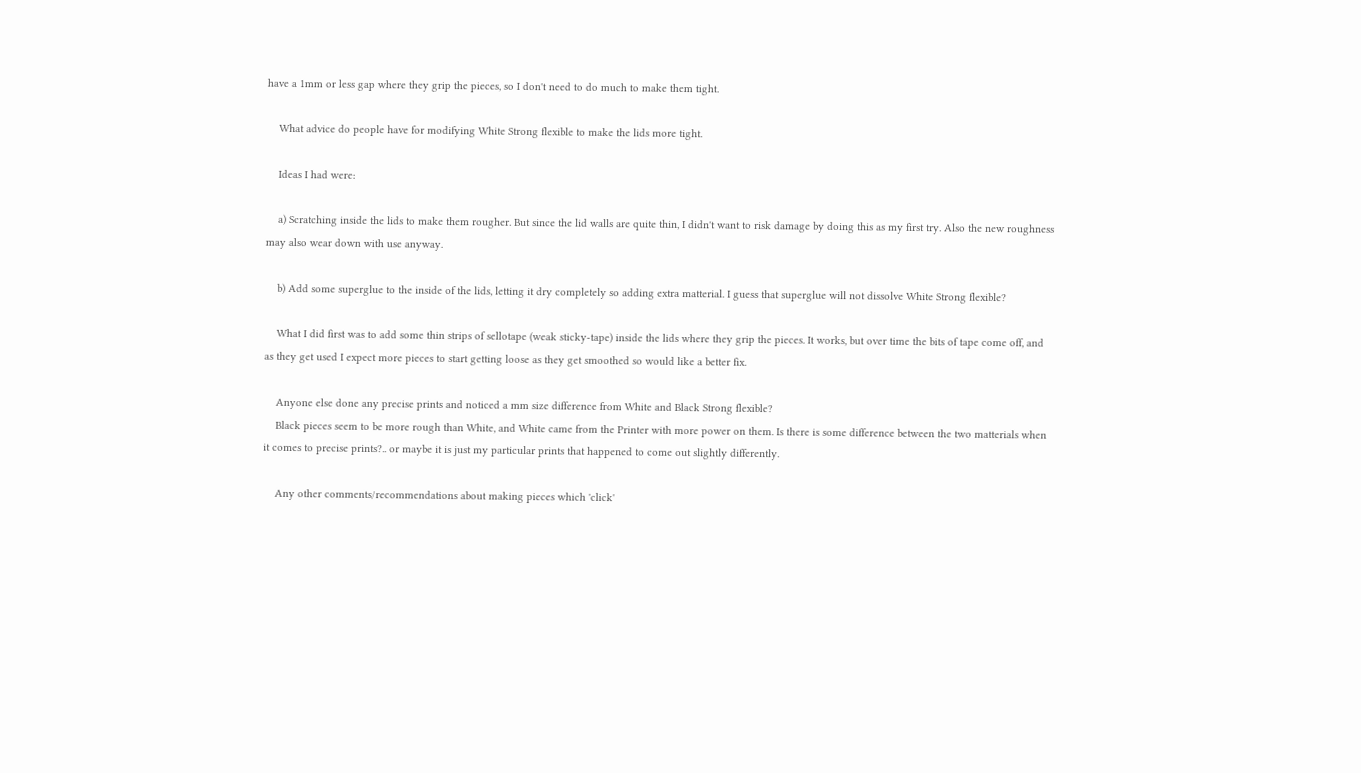have a 1mm or less gap where they grip the pieces, so I don't need to do much to make them tight.

    What advice do people have for modifying White Strong flexible to make the lids more tight.

    Ideas I had were:

    a) Scratching inside the lids to make them rougher. But since the lid walls are quite thin, I didn't want to risk damage by doing this as my first try. Also the new roughness may also wear down with use anyway.

    b) Add some superglue to the inside of the lids, letting it dry completely so adding extra matterial. I guess that superglue will not dissolve White Strong flexible?

    What I did first was to add some thin strips of sellotape (weak sticky-tape) inside the lids where they grip the pieces. It works, but over time the bits of tape come off, and as they get used I expect more pieces to start getting loose as they get smoothed so would like a better fix.

    Anyone else done any precise prints and noticed a mm size difference from White and Black Strong flexible?
    Black pieces seem to be more rough than White, and White came from the Printer with more power on them. Is there is some difference between the two matterials when it comes to precise prints?.. or maybe it is just my particular prints that happened to come out slightly differently.

    Any other comments/recommendations about making pieces which 'click'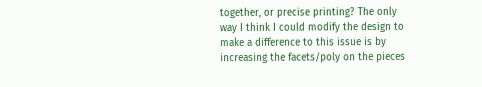together, or precise printing? The only way I think I could modify the design to make a difference to this issue is by increasing the facets/poly on the pieces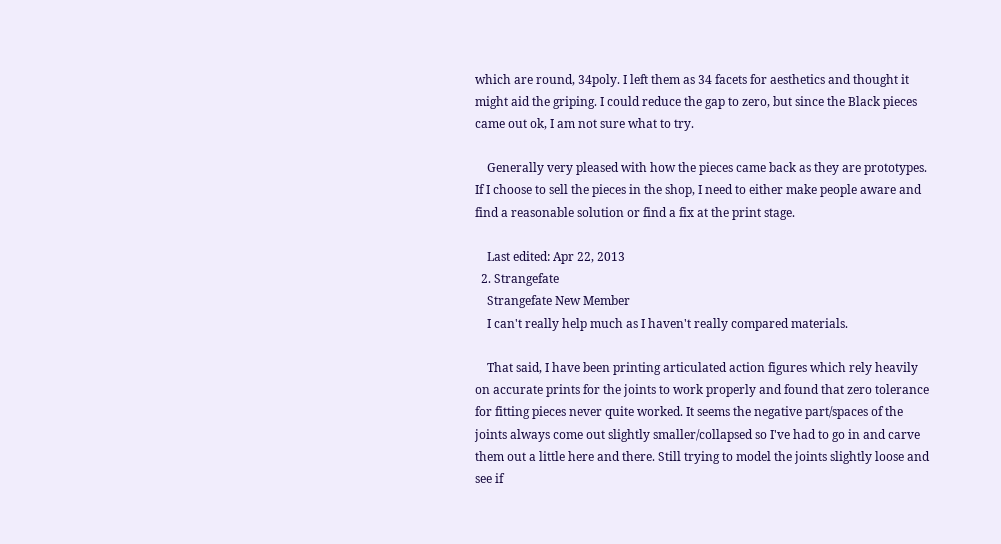which are round, 34poly. I left them as 34 facets for aesthetics and thought it might aid the griping. I could reduce the gap to zero, but since the Black pieces came out ok, I am not sure what to try.

    Generally very pleased with how the pieces came back as they are prototypes. If I choose to sell the pieces in the shop, I need to either make people aware and find a reasonable solution or find a fix at the print stage.

    Last edited: Apr 22, 2013
  2. Strangefate
    Strangefate New Member
    I can't really help much as I haven't really compared materials.

    That said, I have been printing articulated action figures which rely heavily on accurate prints for the joints to work properly and found that zero tolerance for fitting pieces never quite worked. It seems the negative part/spaces of the joints always come out slightly smaller/collapsed so I've had to go in and carve them out a little here and there. Still trying to model the joints slightly loose and see if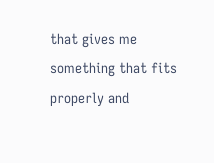that gives me something that fits properly and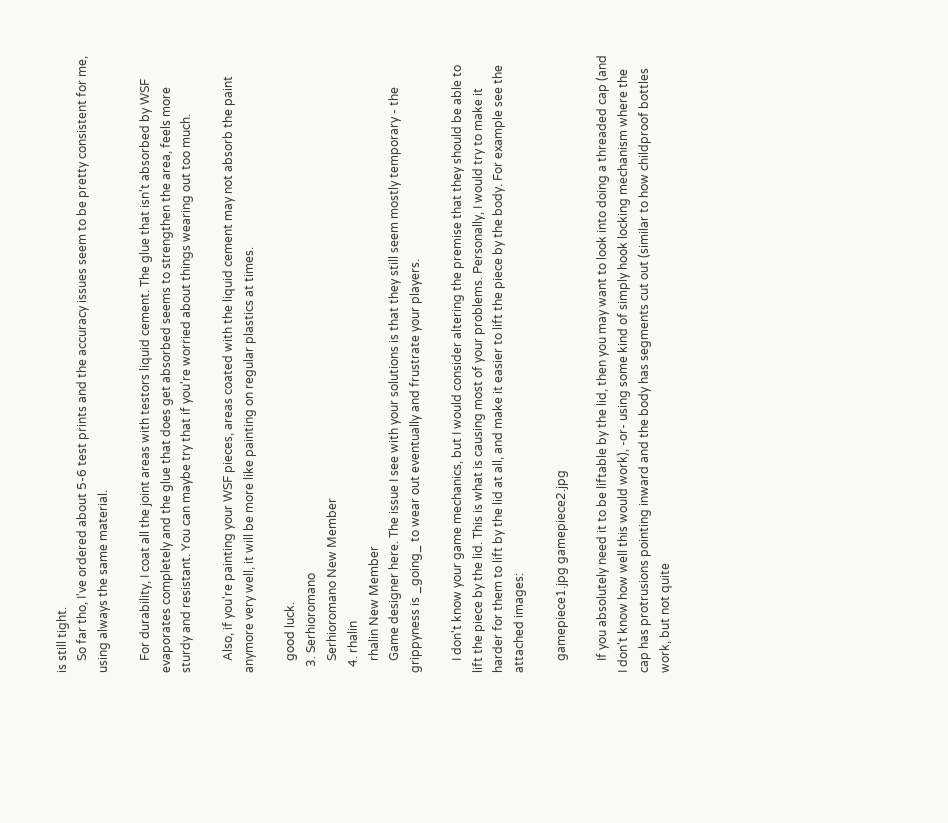is still tight.
    So far tho, I've ordered about 5-6 test prints and the accuracy issues seem to be pretty consistent for me, using always the same material.

    For durability, I coat all the joint areas with testors liquid cement. The glue that isn't absorbed by WSF evaporates completely and the glue that does get absorbed seems to strengthen the area, feels more sturdy and resistant. You can maybe try that if you're worried about things wearing out too much.

    Also, if you're painting your WSF pieces, areas coated with the liquid cement may not absorb the paint anymore very well, it will be more like painting on regular plastics at times.

    good luck.
  3. Serhioromano
    Serhioromano New Member
  4. rhalin
    rhalin New Member
    Game designer here. The issue I see with your solutions is that they still seem mostly temporary - the grippyness is _going_ to wear out eventually and frustrate your players.

    I don't know your game mechanics, but I would consider altering the premise that they should be able to lift the piece by the lid. This is what is causing most of your problems. Personally, I would try to make it harder for them to lift by the lid at all, and make it easier to lift the piece by the body. For example see the attached images:

    gamepiece1.jpg gamepiece2.jpg

    If you absolutely need it to be liftable by the lid, then you may want to look into doing a threaded cap (and I don't know how well this would work), -or- using some kind of simply hook locking mechanism where the cap has protrusions pointing inward and the body has segments cut out (similar to how childproof bottles work, but not quite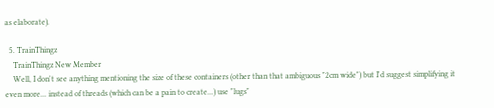as elaborate).

  5. TrainThingz
    TrainThingz New Member
    Well, I don't see anything mentioning the size of these containers (other than that ambiguous "2cm wide") but I'd suggest simplifying it even more... instead of threads (which can be a pain to create...) use "lugs"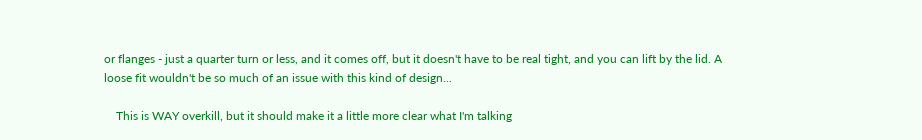or flanges - just a quarter turn or less, and it comes off, but it doesn't have to be real tight, and you can lift by the lid. A loose fit wouldn't be so much of an issue with this kind of design...

    This is WAY overkill, but it should make it a little more clear what I'm talking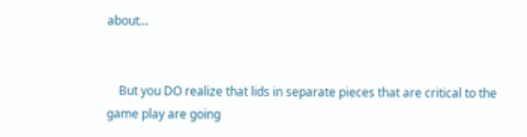about...


    But you DO realize that lids in separate pieces that are critical to the game play are going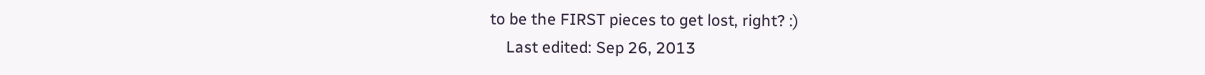to be the FIRST pieces to get lost, right? :)
    Last edited: Sep 26, 2013